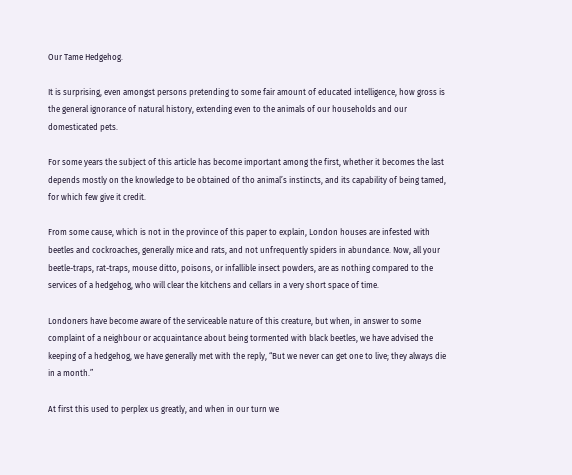Our Tame Hedgehog.

It is surprising, even amongst persons pretending to some fair amount of educated intelligence, how gross is the general ignorance of natural history, extending even to the animals of our households and our domesticated pets.

For some years the subject of this article has become important among the first, whether it becomes the last depends mostly on the knowledge to be obtained of tho animal’s instincts, and its capability of being tamed, for which few give it credit.

From some cause, which is not in the province of this paper to explain, London houses are infested with beetles and cockroaches, generally mice and rats, and not unfrequently spiders in abundance. Now, all your beetle-traps, rat-traps, mouse ditto, poisons, or infallible insect powders, are as nothing compared to the services of a hedgehog, who will clear the kitchens and cellars in a very short space of time.

Londoners have become aware of the serviceable nature of this creature, but when, in answer to some complaint of a neighbour or acquaintance about being tormented with black beetles, we have advised the keeping of a hedgehog, we have generally met with the reply, “But we never can get one to live; they always die in a month.”

At first this used to perplex us greatly, and when in our turn we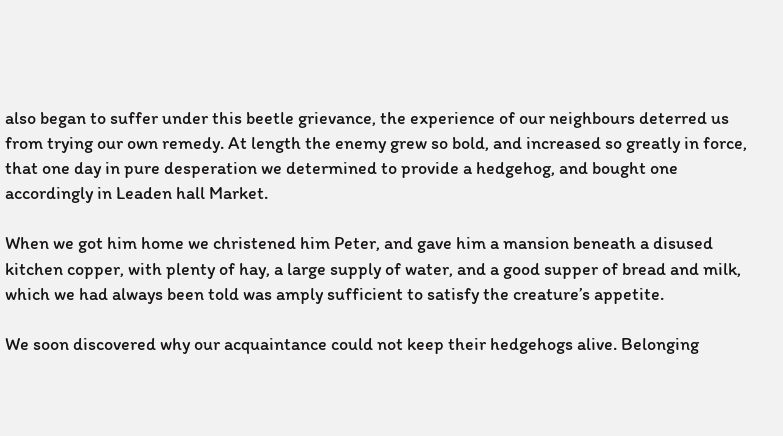also began to suffer under this beetle grievance, the experience of our neighbours deterred us from trying our own remedy. At length the enemy grew so bold, and increased so greatly in force, that one day in pure desperation we determined to provide a hedgehog, and bought one accordingly in Leaden hall Market.

When we got him home we christened him Peter, and gave him a mansion beneath a disused kitchen copper, with plenty of hay, a large supply of water, and a good supper of bread and milk, which we had always been told was amply sufficient to satisfy the creature’s appetite.

We soon discovered why our acquaintance could not keep their hedgehogs alive. Belonging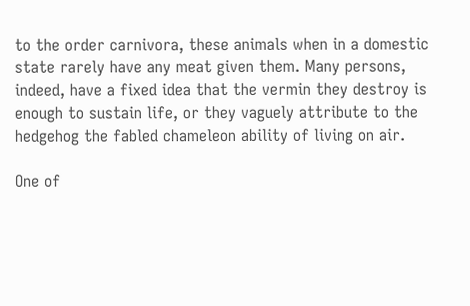to the order carnivora, these animals when in a domestic state rarely have any meat given them. Many persons, indeed, have a fixed idea that the vermin they destroy is enough to sustain life, or they vaguely attribute to the hedgehog the fabled chameleon ability of living on air.

One of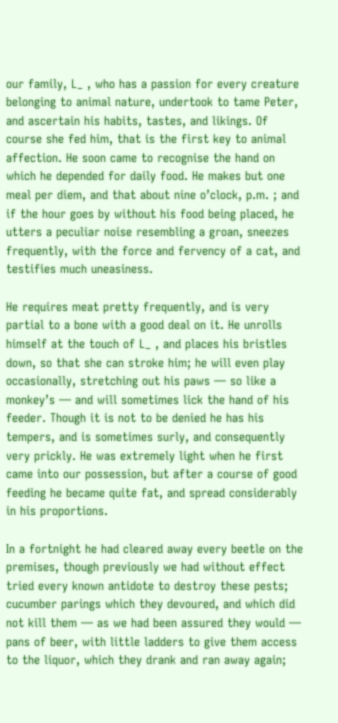our family, L_ , who has a passion for every creature belonging to animal nature, undertook to tame Peter, and ascertain his habits, tastes, and likings. Of course she fed him, that is the first key to animal affection. He soon came to recognise the hand on which he depended for daily food. He makes but one meal per diem, and that about nine o’clock, p.m. ; and if the hour goes by without his food being placed, he utters a peculiar noise resembling a groan, sneezes frequently, with the force and fervency of a cat, and testifies much uneasiness.

He requires meat pretty frequently, and is very partial to a bone with a good deal on it. He unrolls himself at the touch of L_ , and places his bristles down, so that she can stroke him; he will even play occasionally, stretching out his paws — so like a monkey’s — and will sometimes lick the hand of his feeder. Though it is not to be denied he has his tempers, and is sometimes surly, and consequently very prickly. He was extremely light when he first came into our possession, but after a course of good feeding he became quite fat, and spread considerably in his proportions.

In a fortnight he had cleared away every beetle on the premises, though previously we had without effect tried every known antidote to destroy these pests; cucumber parings which they devoured, and which did not kill them — as we had been assured they would — pans of beer, with little ladders to give them access to the liquor, which they drank and ran away again;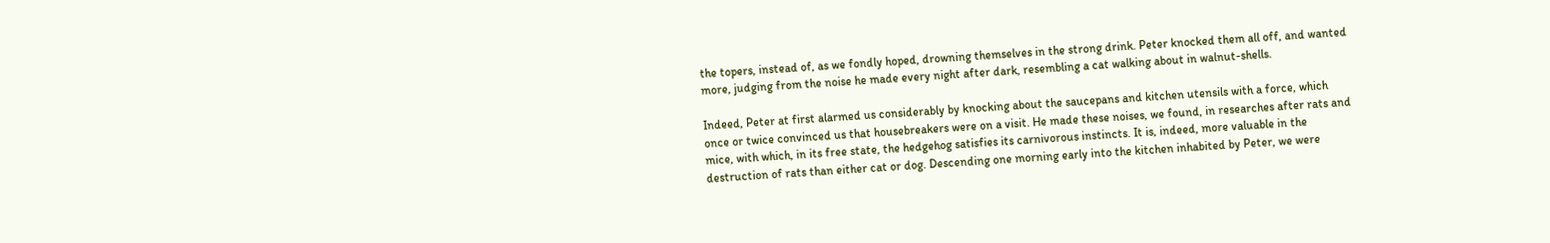the topers, instead of, as we fondly hoped, drowning themselves in the strong drink. Peter knocked them all off, and wanted more, judging from the noise he made every night after dark, resembling a cat walking about in walnut-shells.

Indeed, Peter at first alarmed us considerably by knocking about the saucepans and kitchen utensils with a force, which once or twice convinced us that housebreakers were on a visit. He made these noises, we found, in researches after rats and mice, with which, in its free state, the hedgehog satisfies its carnivorous instincts. It is, indeed, more valuable in the destruction of rats than either cat or dog. Descending one morning early into the kitchen inhabited by Peter, we were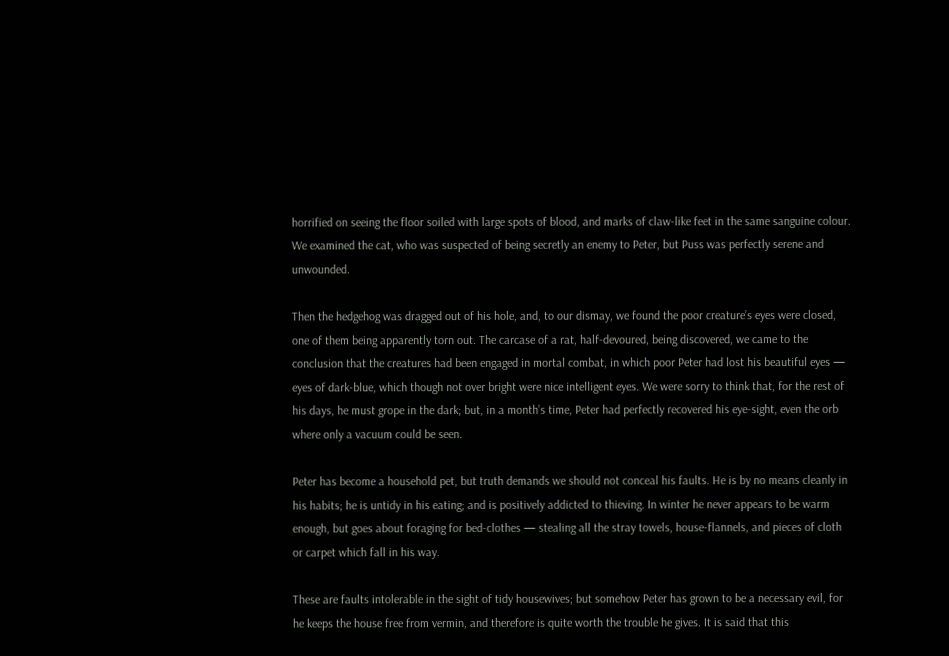horrified on seeing the floor soiled with large spots of blood, and marks of claw-like feet in the same sanguine colour. We examined the cat, who was suspected of being secretly an enemy to Peter, but Puss was perfectly serene and unwounded.

Then the hedgehog was dragged out of his hole, and, to our dismay, we found the poor creature’s eyes were closed, one of them being apparently torn out. The carcase of a rat, half-devoured, being discovered, we came to the conclusion that the creatures had been engaged in mortal combat, in which poor Peter had lost his beautiful eyes — eyes of dark-blue, which though not over bright were nice intelligent eyes. We were sorry to think that, for the rest of his days, he must grope in the dark; but, in a month’s time, Peter had perfectly recovered his eye-sight, even the orb where only a vacuum could be seen.

Peter has become a household pet, but truth demands we should not conceal his faults. He is by no means cleanly in his habits; he is untidy in his eating; and is positively addicted to thieving. In winter he never appears to be warm enough, but goes about foraging for bed-clothes — stealing all the stray towels, house-flannels, and pieces of cloth or carpet which fall in his way.

These are faults intolerable in the sight of tidy housewives; but somehow Peter has grown to be a necessary evil, for he keeps the house free from vermin, and therefore is quite worth the trouble he gives. It is said that this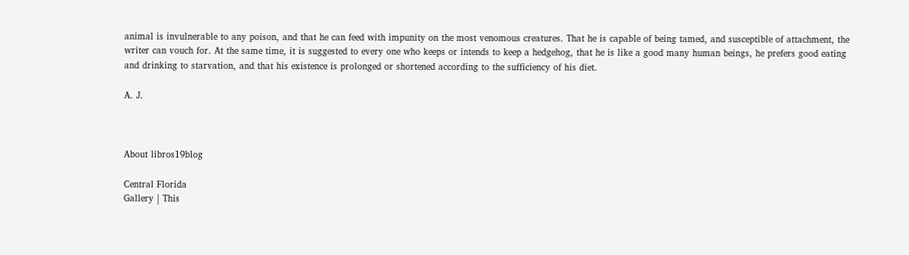animal is invulnerable to any poison, and that he can feed with impunity on the most venomous creatures. That he is capable of being tamed, and susceptible of attachment, the writer can vouch for. At the same time, it is suggested to every one who keeps or intends to keep a hedgehog, that he is like a good many human beings, he prefers good eating and drinking to starvation, and that his existence is prolonged or shortened according to the sufficiency of his diet.

A. J.



About libros19blog

Central Florida
Gallery | This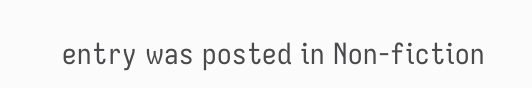entry was posted in Non-fiction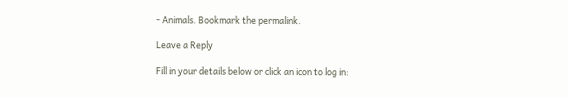- Animals. Bookmark the permalink.

Leave a Reply

Fill in your details below or click an icon to log in: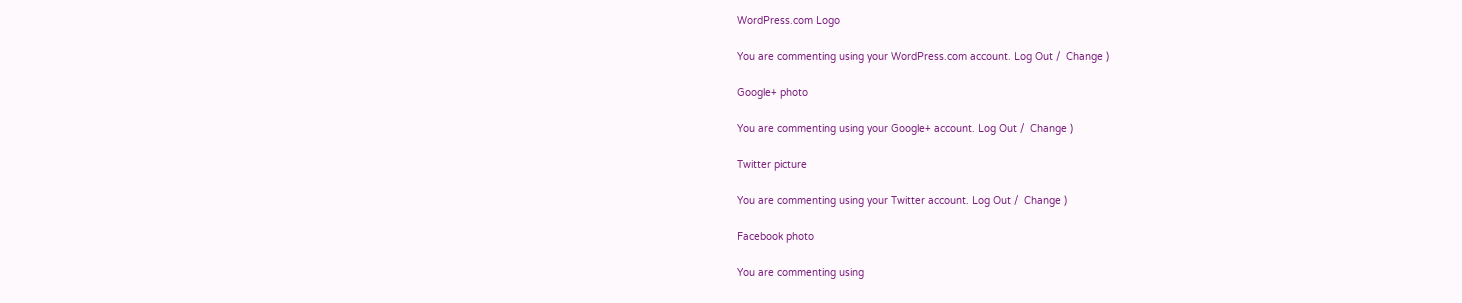WordPress.com Logo

You are commenting using your WordPress.com account. Log Out /  Change )

Google+ photo

You are commenting using your Google+ account. Log Out /  Change )

Twitter picture

You are commenting using your Twitter account. Log Out /  Change )

Facebook photo

You are commenting using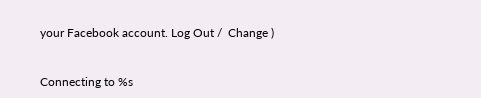your Facebook account. Log Out /  Change )


Connecting to %s